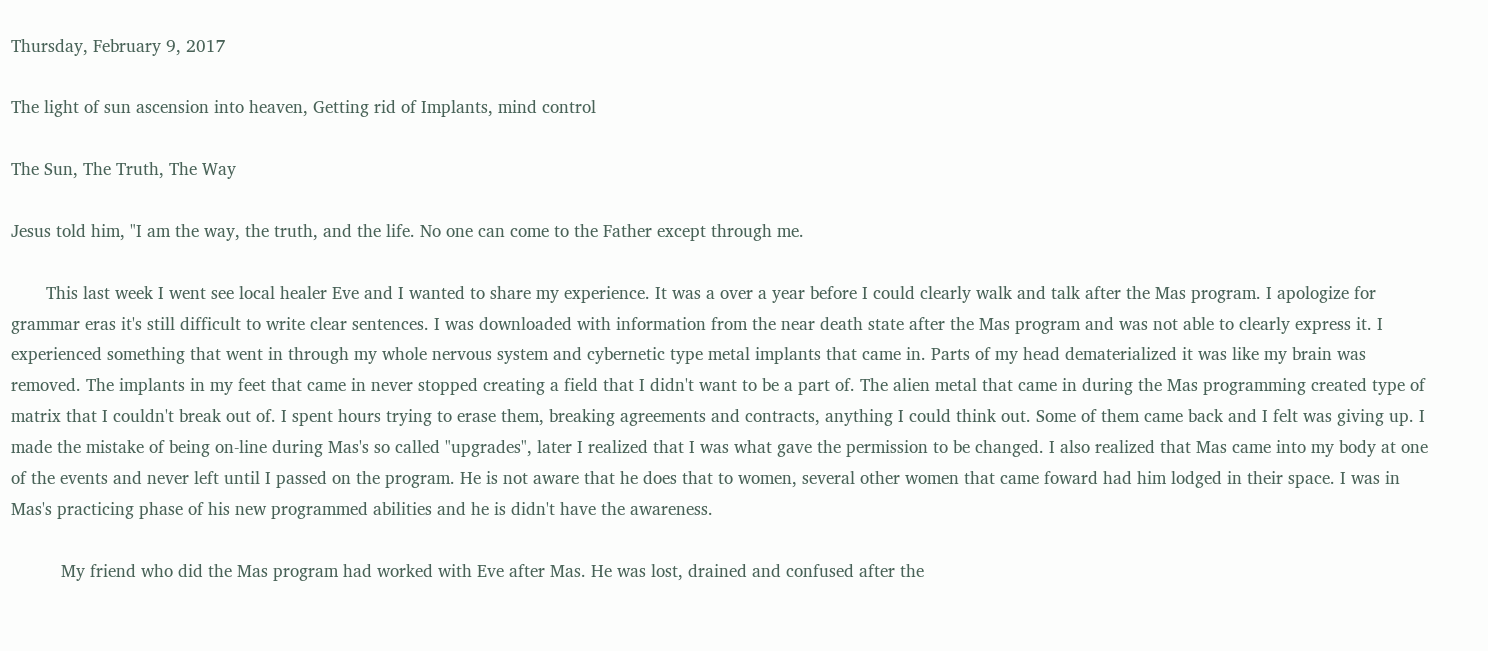Thursday, February 9, 2017

The light of sun ascension into heaven, Getting rid of Implants, mind control

The Sun, The Truth, The Way

Jesus told him, "I am the way, the truth, and the life. No one can come to the Father except through me.

       This last week I went see local healer Eve and I wanted to share my experience. It was a over a year before I could clearly walk and talk after the Mas program. I apologize for grammar eras it's still difficult to write clear sentences. I was downloaded with information from the near death state after the Mas program and was not able to clearly express it. I experienced something that went in through my whole nervous system and cybernetic type metal implants that came in. Parts of my head dematerialized it was like my brain was removed. The implants in my feet that came in never stopped creating a field that I didn't want to be a part of. The alien metal that came in during the Mas programming created type of matrix that I couldn't break out of. I spent hours trying to erase them, breaking agreements and contracts, anything I could think out. Some of them came back and I felt was giving up. I made the mistake of being on-line during Mas's so called "upgrades", later I realized that I was what gave the permission to be changed. I also realized that Mas came into my body at one of the events and never left until I passed on the program. He is not aware that he does that to women, several other women that came foward had him lodged in their space. I was in Mas's practicing phase of his new programmed abilities and he is didn't have the awareness.

          My friend who did the Mas program had worked with Eve after Mas. He was lost, drained and confused after the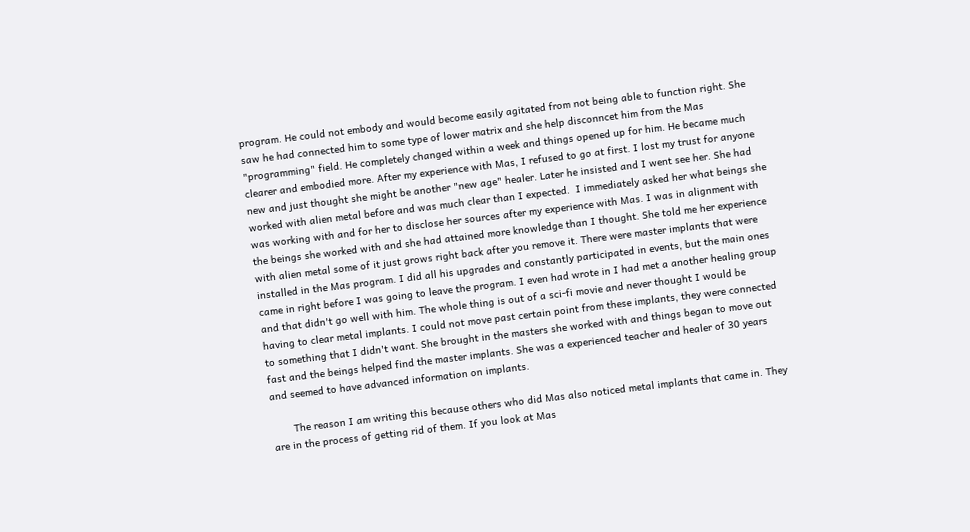program. He could not embody and would become easily agitated from not being able to function right. She saw he had connected him to some type of lower matrix and she help disconncet him from the Mas "programming" field. He completely changed within a week and things opened up for him. He became much clearer and embodied more. After my experience with Mas, I refused to go at first. I lost my trust for anyone new and just thought she might be another "new age" healer. Later he insisted and I went see her. She had worked with alien metal before and was much clear than I expected.  I immediately asked her what beings she was working with and for her to disclose her sources after my experience with Mas. I was in alignment with the beings she worked with and she had attained more knowledge than I thought. She told me her experience with alien metal some of it just grows right back after you remove it. There were master implants that were installed in the Mas program. I did all his upgrades and constantly participated in events, but the main ones came in right before I was going to leave the program. I even had wrote in I had met a another healing group and that didn't go well with him. The whole thing is out of a sci-fi movie and never thought I would be having to clear metal implants. I could not move past certain point from these implants, they were connected to something that I didn't want. She brought in the masters she worked with and things began to move out fast and the beings helped find the master implants. She was a experienced teacher and healer of 30 years and seemed to have advanced information on implants.

       The reason I am writing this because others who did Mas also noticed metal implants that came in. They are in the process of getting rid of them. If you look at Mas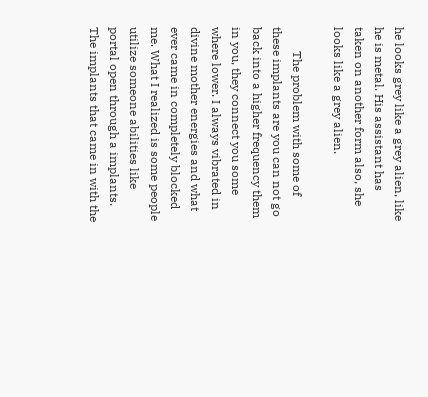he looks grey like a grey alien, like he is metal. His assistant has taken on another form also, she looks like a grey alien.

        The problem with some of these implants are you can not go back into a higher frequency them in you, they connect you some where lower. I always vibrated in divine mother energies and what ever came in completely blocked me. What I realized is some people utilize someone abilities like portal open through a implants. The implants that came in with the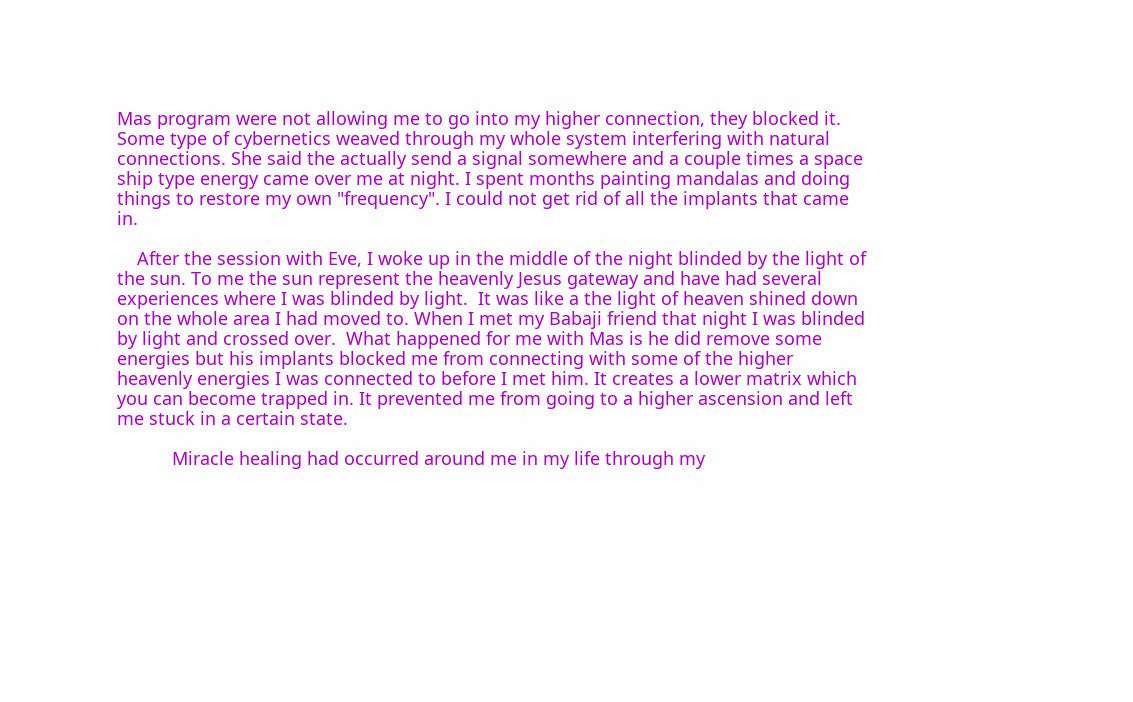Mas program were not allowing me to go into my higher connection, they blocked it.  Some type of cybernetics weaved through my whole system interfering with natural connections. She said the actually send a signal somewhere and a couple times a space ship type energy came over me at night. I spent months painting mandalas and doing things to restore my own "frequency". I could not get rid of all the implants that came in.

    After the session with Eve, I woke up in the middle of the night blinded by the light of the sun. To me the sun represent the heavenly Jesus gateway and have had several experiences where I was blinded by light.  It was like a the light of heaven shined down on the whole area I had moved to. When I met my Babaji friend that night I was blinded by light and crossed over.  What happened for me with Mas is he did remove some energies but his implants blocked me from connecting with some of the higher heavenly energies I was connected to before I met him. It creates a lower matrix which you can become trapped in. It prevented me from going to a higher ascension and left me stuck in a certain state.

           Miracle healing had occurred around me in my life through my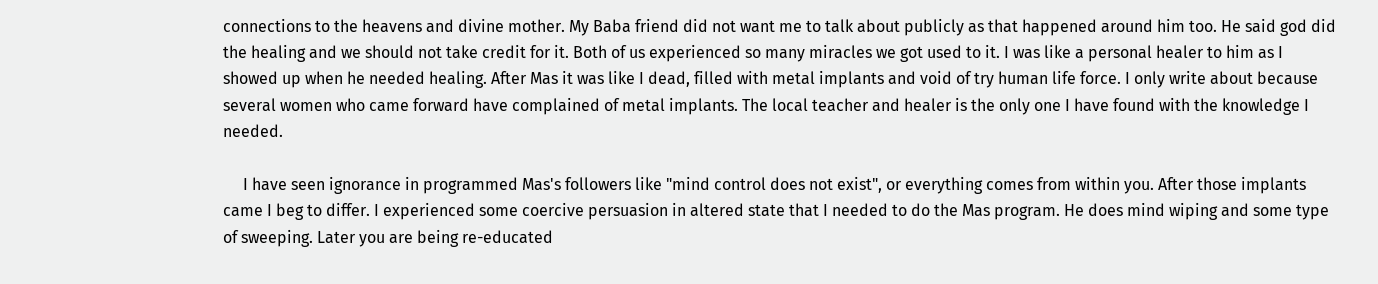connections to the heavens and divine mother. My Baba friend did not want me to talk about publicly as that happened around him too. He said god did the healing and we should not take credit for it. Both of us experienced so many miracles we got used to it. I was like a personal healer to him as I showed up when he needed healing. After Mas it was like I dead, filled with metal implants and void of try human life force. I only write about because several women who came forward have complained of metal implants. The local teacher and healer is the only one I have found with the knowledge I needed.

     I have seen ignorance in programmed Mas's followers like "mind control does not exist", or everything comes from within you. After those implants came I beg to differ. I experienced some coercive persuasion in altered state that I needed to do the Mas program. He does mind wiping and some type of sweeping. Later you are being re-educated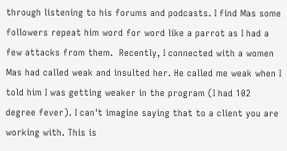through listening to his forums and podcasts. I find Mas some followers repeat him word for word like a parrot as I had a few attacks from them.  Recently, I connected with a women Mas had called weak and insulted her. He called me weak when I told him I was getting weaker in the program (I had 102 degree fever). I can't imagine saying that to a client you are working with. This is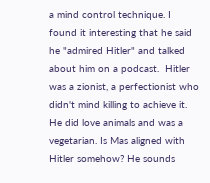a mind control technique. I found it interesting that he said he "admired Hitler" and talked about him on a podcast.  Hitler was a zionist, a perfectionist who didn't mind killing to achieve it. He did love animals and was a vegetarian. Is Mas aligned with Hitler somehow? He sounds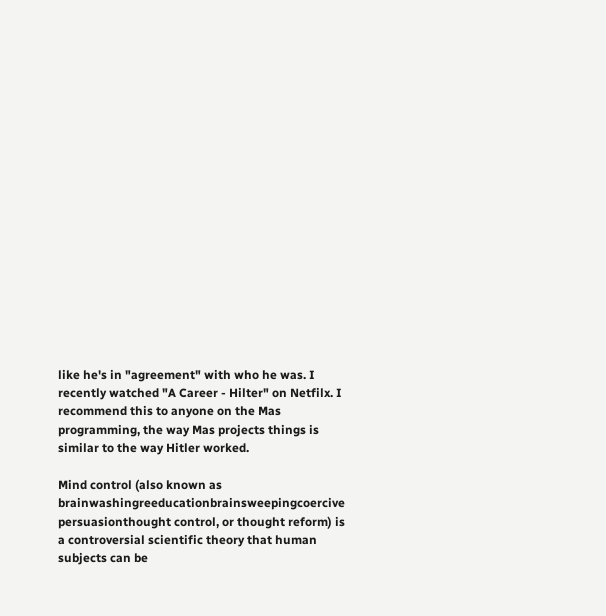like he's in "agreement" with who he was. I recently watched "A Career - Hilter" on Netfilx. I recommend this to anyone on the Mas programming, the way Mas projects things is similar to the way Hitler worked.

Mind control (also known as brainwashingreeducationbrainsweepingcoercive persuasionthought control, or thought reform) is a controversial scientific theory that human subjects can be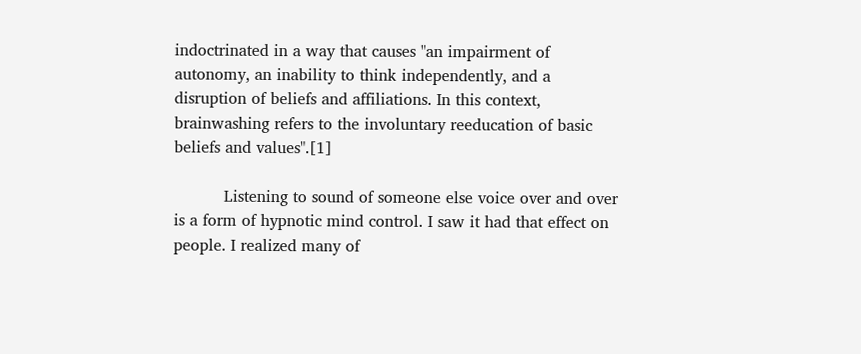indoctrinated in a way that causes "an impairment of autonomy, an inability to think independently, and a disruption of beliefs and affiliations. In this context, brainwashing refers to the involuntary reeducation of basic beliefs and values".[1]

          Listening to sound of someone else voice over and over is a form of hypnotic mind control. I saw it had that effect on people. I realized many of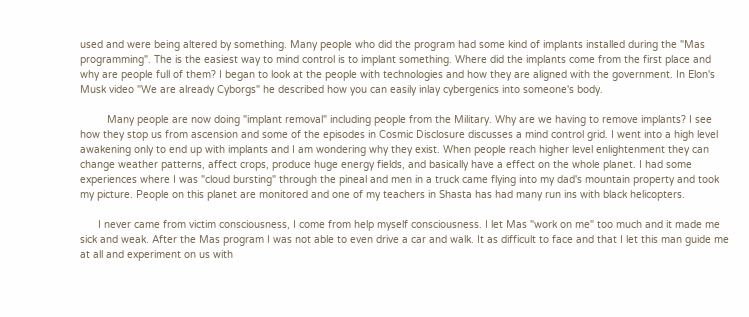used and were being altered by something. Many people who did the program had some kind of implants installed during the "Mas programming". The is the easiest way to mind control is to implant something. Where did the implants come from the first place and why are people full of them? I began to look at the people with technologies and how they are aligned with the government. In Elon's Musk video "We are already Cyborgs" he described how you can easily inlay cybergenics into someone's body.

         Many people are now doing "implant removal" including people from the Military. Why are we having to remove implants? I see how they stop us from ascension and some of the episodes in Cosmic Disclosure discusses a mind control grid. I went into a high level awakening only to end up with implants and I am wondering why they exist. When people reach higher level enlightenment they can change weather patterns, affect crops, produce huge energy fields, and basically have a effect on the whole planet. I had some experiences where I was "cloud bursting" through the pineal and men in a truck came flying into my dad's mountain property and took my picture. People on this planet are monitored and one of my teachers in Shasta has had many run ins with black helicopters.

      I never came from victim consciousness, I come from help myself consciousness. I let Mas "work on me" too much and it made me sick and weak. After the Mas program I was not able to even drive a car and walk. It as difficult to face and that I let this man guide me at all and experiment on us with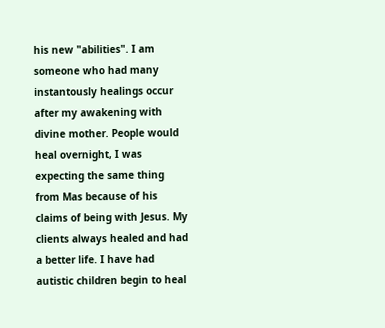his new "abilities". I am someone who had many instantously healings occur after my awakening with divine mother. People would heal overnight, I was expecting the same thing from Mas because of his claims of being with Jesus. My clients always healed and had a better life. I have had autistic children begin to heal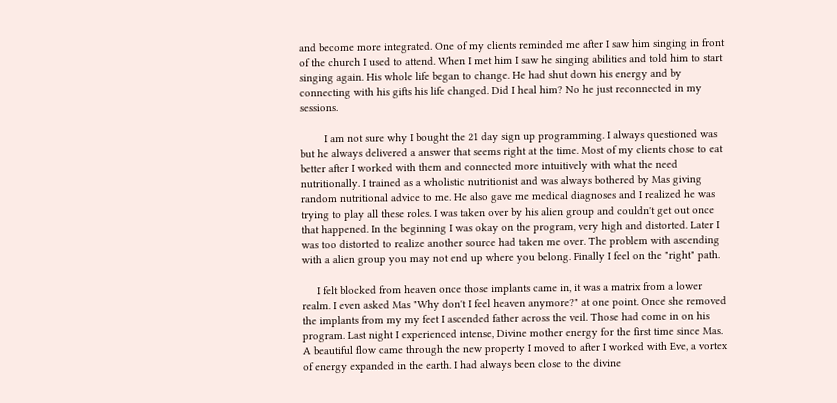and become more integrated. One of my clients reminded me after I saw him singing in front of the church I used to attend. When I met him I saw he singing abilities and told him to start singing again. His whole life began to change. He had shut down his energy and by connecting with his gifts his life changed. Did I heal him? No he just reconnected in my sessions.

        I am not sure why I bought the 21 day sign up programming. I always questioned was but he always delivered a answer that seems right at the time. Most of my clients chose to eat better after I worked with them and connected more intuitively with what the need nutritionally. I trained as a wholistic nutritionist and was always bothered by Mas giving random nutritional advice to me. He also gave me medical diagnoses and I realized he was trying to play all these roles. I was taken over by his alien group and couldn't get out once that happened. In the beginning I was okay on the program, very high and distorted. Later I was too distorted to realize another source had taken me over. The problem with ascending with a alien group you may not end up where you belong. Finally I feel on the "right" path.

     I felt blocked from heaven once those implants came in, it was a matrix from a lower realm. I even asked Mas "Why don't I feel heaven anymore?" at one point. Once she removed the implants from my my feet I ascended father across the veil. Those had come in on his program. Last night I experienced intense, Divine mother energy for the first time since Mas. A beautiful flow came through the new property I moved to after I worked with Eve, a vortex of energy expanded in the earth. I had always been close to the divine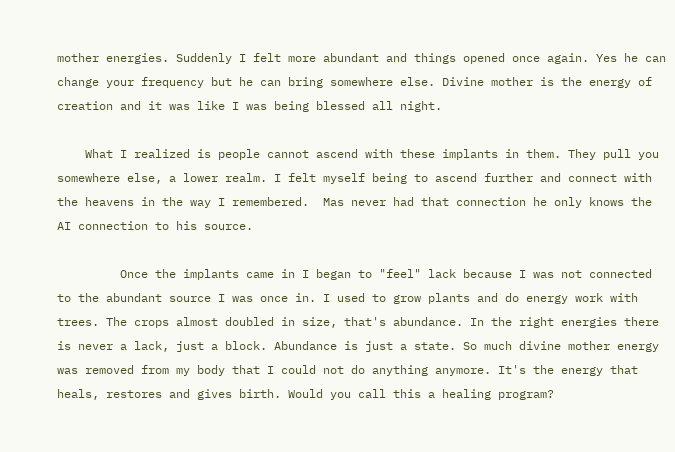mother energies. Suddenly I felt more abundant and things opened once again. Yes he can change your frequency but he can bring somewhere else. Divine mother is the energy of creation and it was like I was being blessed all night.

    What I realized is people cannot ascend with these implants in them. They pull you somewhere else, a lower realm. I felt myself being to ascend further and connect with the heavens in the way I remembered.  Mas never had that connection he only knows the AI connection to his source.

         Once the implants came in I began to "feel" lack because I was not connected to the abundant source I was once in. I used to grow plants and do energy work with trees. The crops almost doubled in size, that's abundance. In the right energies there is never a lack, just a block. Abundance is just a state. So much divine mother energy was removed from my body that I could not do anything anymore. It's the energy that heals, restores and gives birth. Would you call this a healing program?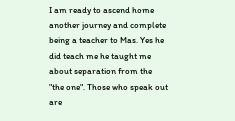I am ready to ascend home another journey and complete being a teacher to Mas. Yes he did teach me he taught me about separation from the "the one". Those who speak out are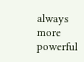always more powerful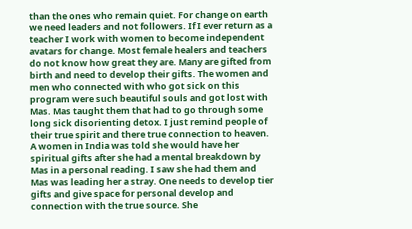than the ones who remain quiet. For change on earth we need leaders and not followers. If I ever return as a teacher I work with women to become independent avatars for change. Most female healers and teachers do not know how great they are. Many are gifted from birth and need to develop their gifts. The women and men who connected with who got sick on this program were such beautiful souls and got lost with Mas. Mas taught them that had to go through some long sick disorienting detox. I just remind people of their true spirit and there true connection to heaven.  A women in India was told she would have her spiritual gifts after she had a mental breakdown by Mas in a personal reading. I saw she had them and Mas was leading her a stray. One needs to develop tier gifts and give space for personal develop and connection with the true source. She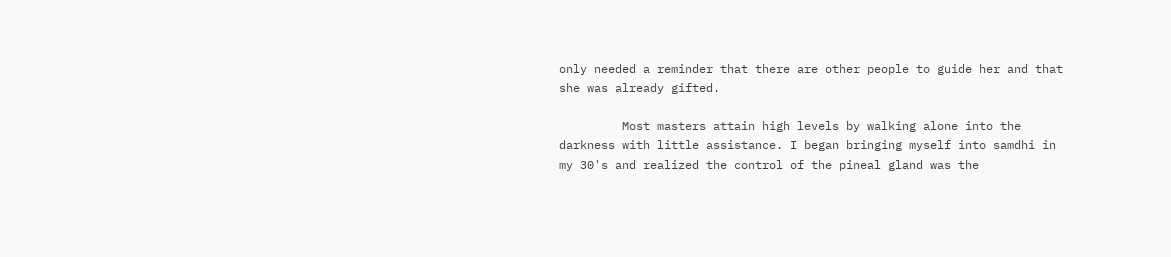only needed a reminder that there are other people to guide her and that she was already gifted.

         Most masters attain high levels by walking alone into the darkness with little assistance. I began bringing myself into samdhi in my 30's and realized the control of the pineal gland was the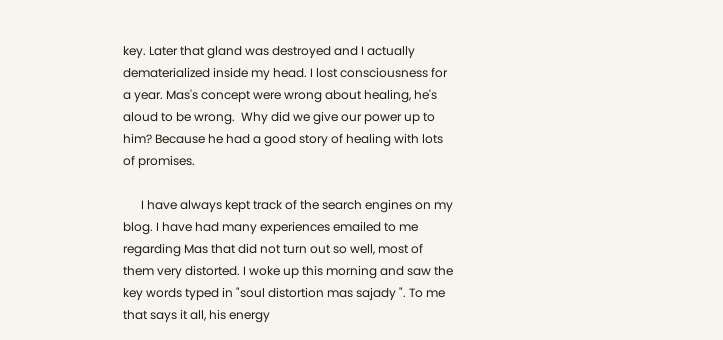key. Later that gland was destroyed and I actually dematerialized inside my head. I lost consciousness for a year. Mas's concept were wrong about healing, he's aloud to be wrong.  Why did we give our power up to him? Because he had a good story of healing with lots of promises.

      I have always kept track of the search engines on my blog. I have had many experiences emailed to me regarding Mas that did not turn out so well, most of them very distorted. I woke up this morning and saw the key words typed in "soul distortion mas sajady ". To me that says it all, his energy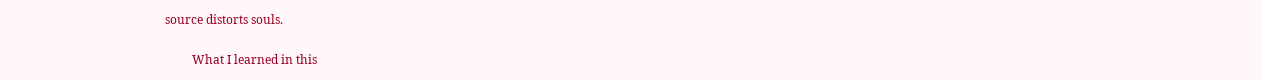source distorts souls.

         What I learned in this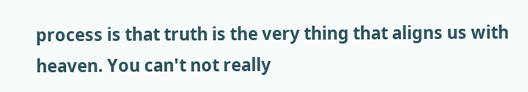process is that truth is the very thing that aligns us with heaven. You can't not really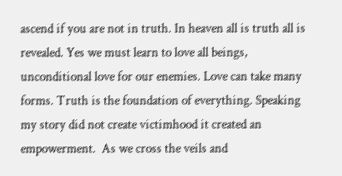ascend if you are not in truth. In heaven all is truth all is revealed. Yes we must learn to love all beings, unconditional love for our enemies. Love can take many forms. Truth is the foundation of everything. Speaking my story did not create victimhood it created an empowerment.  As we cross the veils and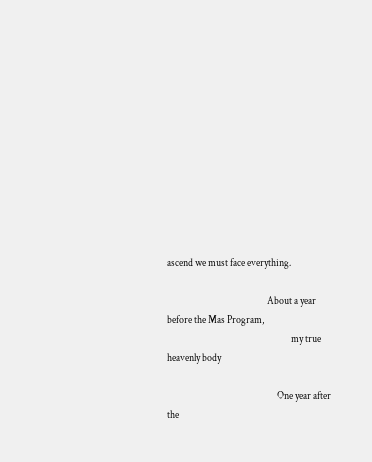ascend we must face everything.

                                                  About a year before the Mas Program,
                                                              my true heavenly body

                                                       One year after the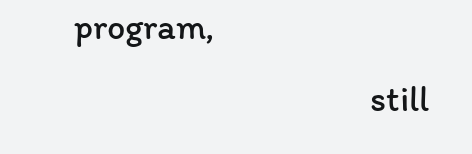program,
                                     still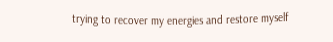trying to recover my energies and restore myself